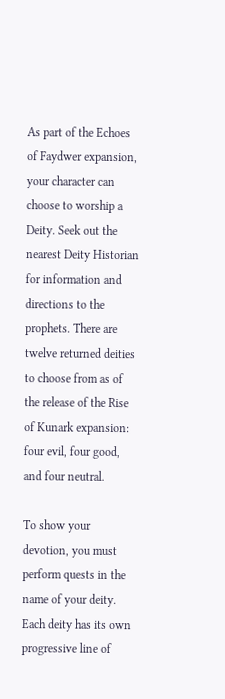As part of the Echoes of Faydwer expansion, your character can choose to worship a Deity. Seek out the nearest Deity Historian for information and directions to the prophets. There are twelve returned deities to choose from as of the release of the Rise of Kunark expansion: four evil, four good, and four neutral.

To show your devotion, you must perform quests in the name of your deity. Each deity has its own progressive line of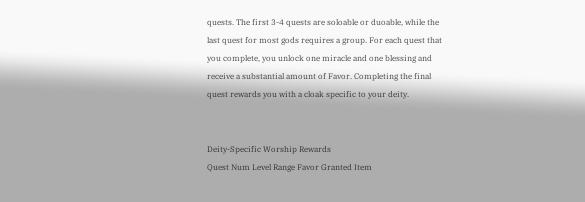quests. The first 3-4 quests are soloable or duoable, while the last quest for most gods requires a group. For each quest that you complete, you unlock one miracle and one blessing and receive a substantial amount of Favor. Completing the final quest rewards you with a cloak specific to your deity.


Deity-Specific Worship Rewards
Quest Num Level Range Favor Granted Item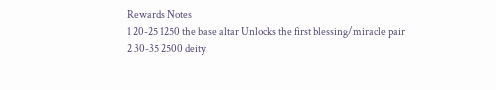Rewards Notes
1 20-25 1250 the base altar Unlocks the first blessing/miracle pair
2 30-35 2500 deity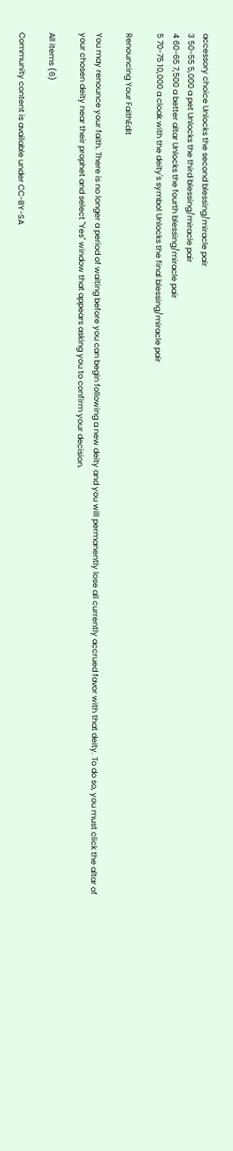accessory choice Unlocks the second blessing/miracle pair
3 50-55 5,000 a pet Unlocks the third blessing/miracle pair
4 60-65 7,500 a better altar Unlocks the fourth blessing/miracle pair
5 70-75 10,000 a cloak with the deity's symbol Unlocks the final blessing/miracle pair

Renouncing Your FaithEdit

You may renounce your faith. There is no longer a period of waiting before you can begin following a new deity and you will permanently lose all currently accrued favor with that deity. To do so, you must click the altar of your chosen deity near their prophet and select "Yes" window that appears asking you to confirm your decision.

All items (6)

Community content is available under CC-BY-SA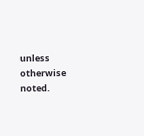unless otherwise noted.